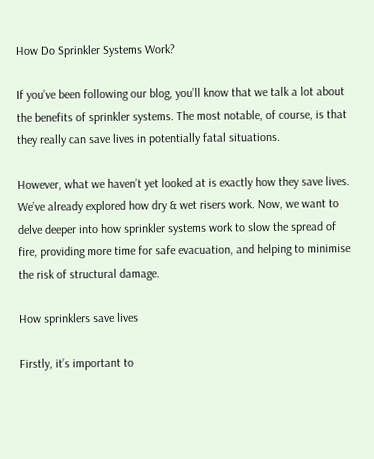How Do Sprinkler Systems Work?

If you’ve been following our blog, you’ll know that we talk a lot about the benefits of sprinkler systems. The most notable, of course, is that they really can save lives in potentially fatal situations.

However, what we haven’t yet looked at is exactly how they save lives. We’ve already explored how dry & wet risers work. Now, we want to delve deeper into how sprinkler systems work to slow the spread of fire, providing more time for safe evacuation, and helping to minimise the risk of structural damage.

How sprinklers save lives

Firstly, it’s important to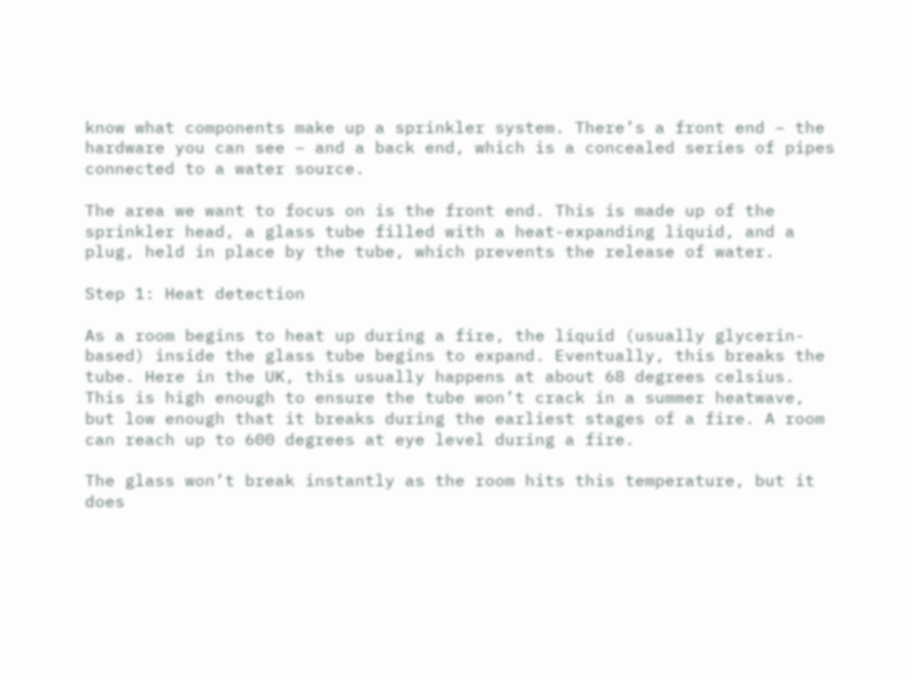know what components make up a sprinkler system. There’s a front end – the hardware you can see – and a back end, which is a concealed series of pipes connected to a water source.

The area we want to focus on is the front end. This is made up of the sprinkler head, a glass tube filled with a heat-expanding liquid, and a plug, held in place by the tube, which prevents the release of water.

Step 1: Heat detection

As a room begins to heat up during a fire, the liquid (usually glycerin-based) inside the glass tube begins to expand. Eventually, this breaks the tube. Here in the UK, this usually happens at about 68 degrees celsius. This is high enough to ensure the tube won’t crack in a summer heatwave, but low enough that it breaks during the earliest stages of a fire. A room can reach up to 600 degrees at eye level during a fire.

The glass won’t break instantly as the room hits this temperature, but it does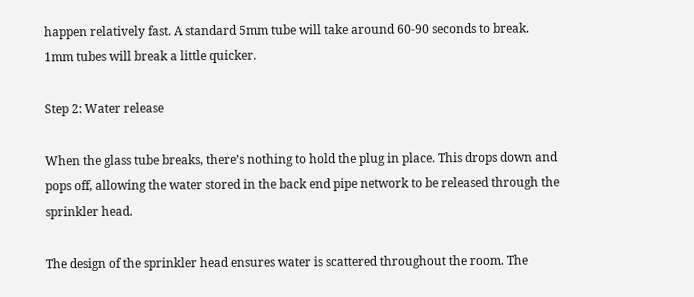happen relatively fast. A standard 5mm tube will take around 60-90 seconds to break. 1mm tubes will break a little quicker.

Step 2: Water release

When the glass tube breaks, there’s nothing to hold the plug in place. This drops down and pops off, allowing the water stored in the back end pipe network to be released through the sprinkler head.

The design of the sprinkler head ensures water is scattered throughout the room. The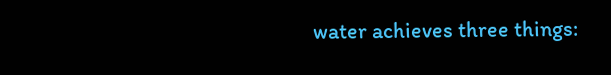water achieves three things: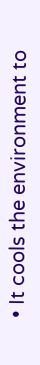• It cools the environment to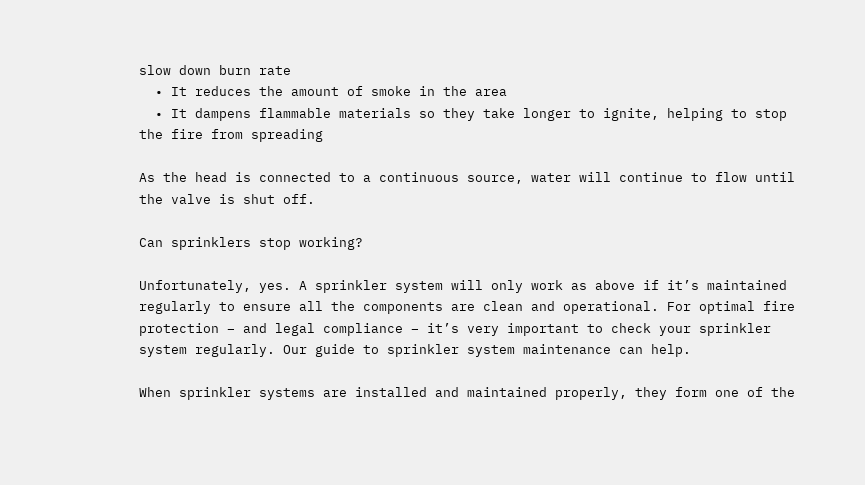slow down burn rate
  • It reduces the amount of smoke in the area
  • It dampens flammable materials so they take longer to ignite, helping to stop the fire from spreading

As the head is connected to a continuous source, water will continue to flow until the valve is shut off.

Can sprinklers stop working?

Unfortunately, yes. A sprinkler system will only work as above if it’s maintained regularly to ensure all the components are clean and operational. For optimal fire protection – and legal compliance – it’s very important to check your sprinkler system regularly. Our guide to sprinkler system maintenance can help.

When sprinkler systems are installed and maintained properly, they form one of the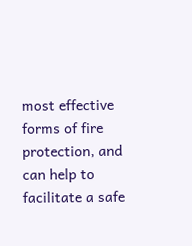most effective forms of fire protection, and can help to facilitate a safe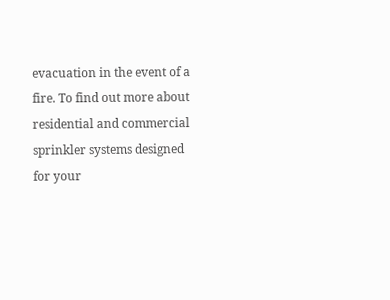evacuation in the event of a fire. To find out more about residential and commercial sprinkler systems designed for your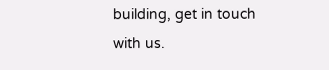building, get in touch with us.